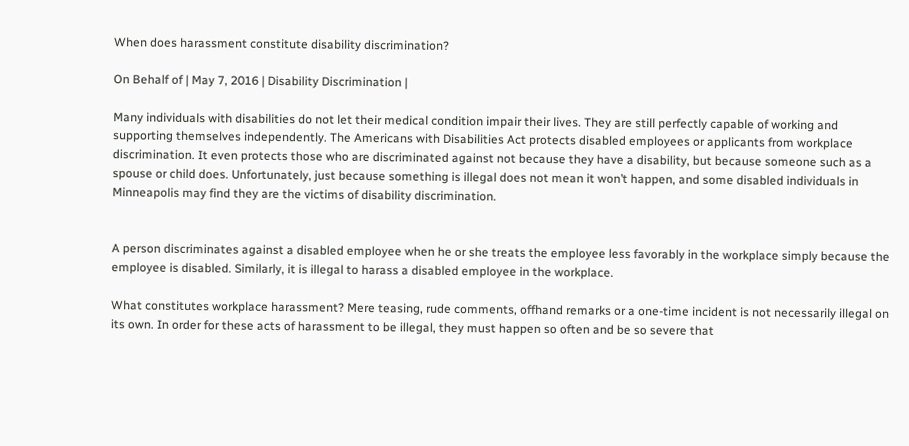When does harassment constitute disability discrimination?

On Behalf of | May 7, 2016 | Disability Discrimination |

Many individuals with disabilities do not let their medical condition impair their lives. They are still perfectly capable of working and supporting themselves independently. The Americans with Disabilities Act protects disabled employees or applicants from workplace discrimination. It even protects those who are discriminated against not because they have a disability, but because someone such as a spouse or child does. Unfortunately, just because something is illegal does not mean it won’t happen, and some disabled individuals in Minneapolis may find they are the victims of disability discrimination.


A person discriminates against a disabled employee when he or she treats the employee less favorably in the workplace simply because the employee is disabled. Similarly, it is illegal to harass a disabled employee in the workplace.

What constitutes workplace harassment? Mere teasing, rude comments, offhand remarks or a one-time incident is not necessarily illegal on its own. In order for these acts of harassment to be illegal, they must happen so often and be so severe that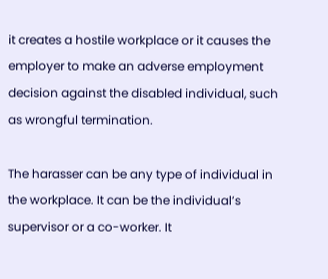it creates a hostile workplace or it causes the employer to make an adverse employment decision against the disabled individual, such as wrongful termination.

The harasser can be any type of individual in the workplace. It can be the individual’s supervisor or a co-worker. It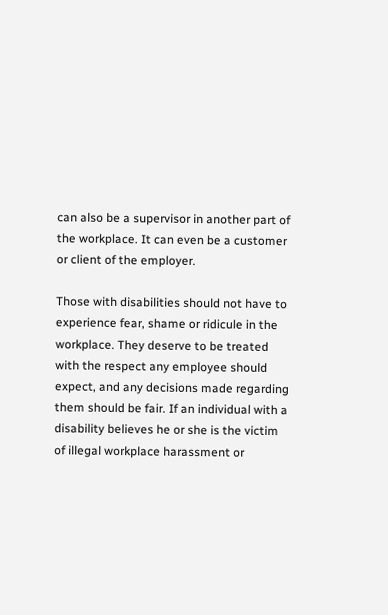can also be a supervisor in another part of the workplace. It can even be a customer or client of the employer.

Those with disabilities should not have to experience fear, shame or ridicule in the workplace. They deserve to be treated with the respect any employee should expect, and any decisions made regarding them should be fair. If an individual with a disability believes he or she is the victim of illegal workplace harassment or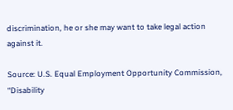discrimination, he or she may want to take legal action against it.

Source: U.S. Equal Employment Opportunity Commission, “Disability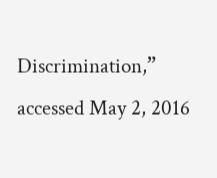Discrimination,” accessed May 2, 2016